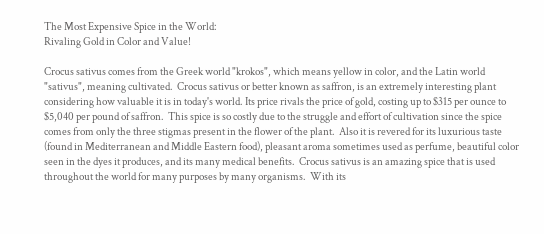The Most Expensive Spice in the World:
Rivaling Gold in Color and Value!

Crocus sativus comes from the Greek world "krokos", which means yellow in color, and the Latin world "sativus", meaning cultivated.  Crocus sativus or better known as saffron, is an extremely interesting plant considering how valuable it is in today's world. Its price rivals the price of gold, costing up to $315 per ounce to $5,040 per pound of saffron.  This spice is so costly due to the struggle and effort of cultivation since the spice comes from only the three stigmas present in the flower of the plant.  Also it is revered for its luxurious taste (found in Mediterranean and Middle Eastern food), pleasant aroma sometimes used as perfume, beautiful color seen in the dyes it produces, and its many medical benefits.  Crocus sativus is an amazing spice that is used throughout the world for many purposes by many organisms.  With its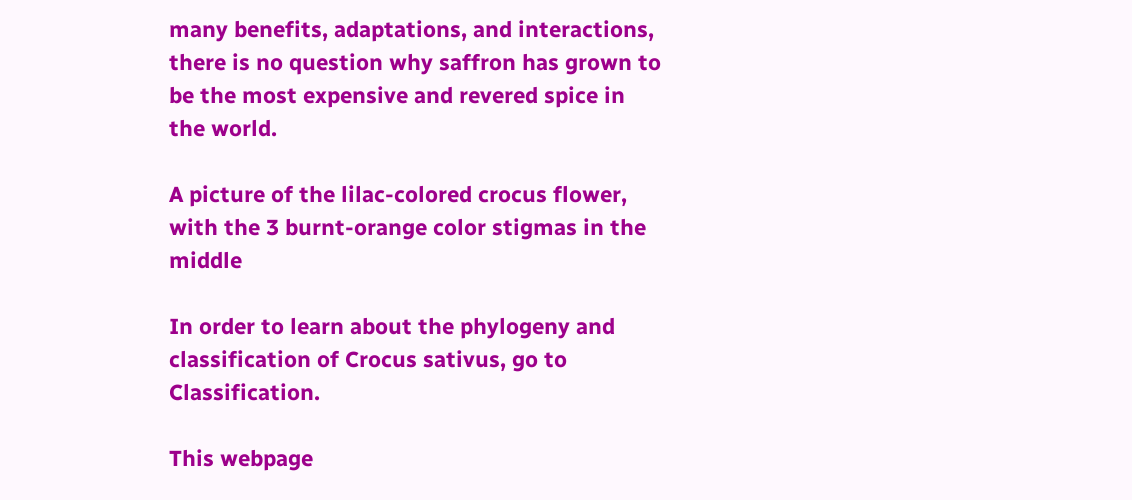many benefits, adaptations, and interactions, there is no question why saffron has grown to be the most expensive and revered spice in the world.

A picture of the lilac-colored crocus flower, with the 3 burnt-orange color stigmas in the middle

In order to learn about the phylogeny and classification of Crocus sativus, go to Classification.

This webpage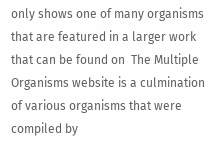only shows one of many organisms that are featured in a larger work that can be found on  The Multiple Organisms website is a culmination of various organisms that were compiled by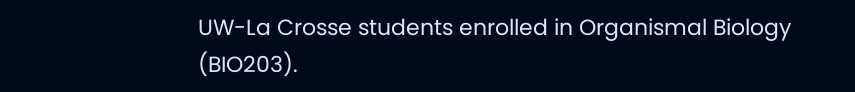UW-La Crosse students enrolled in Organismal Biology (BIO203).